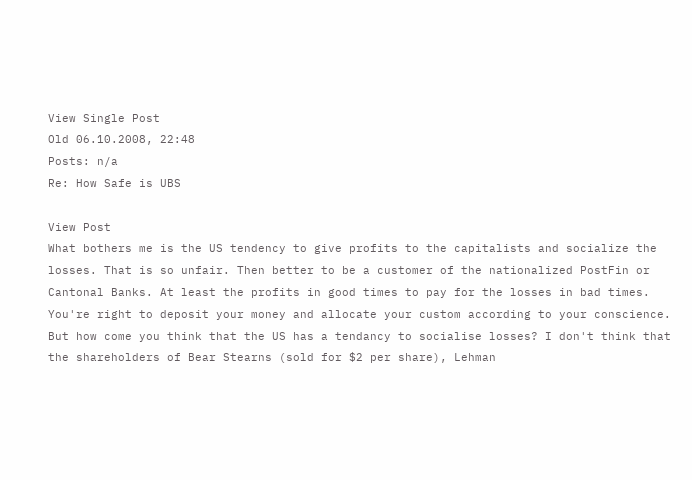View Single Post
Old 06.10.2008, 22:48
Posts: n/a
Re: How Safe is UBS

View Post
What bothers me is the US tendency to give profits to the capitalists and socialize the losses. That is so unfair. Then better to be a customer of the nationalized PostFin or Cantonal Banks. At least the profits in good times to pay for the losses in bad times.
You're right to deposit your money and allocate your custom according to your conscience. But how come you think that the US has a tendancy to socialise losses? I don't think that the shareholders of Bear Stearns (sold for $2 per share), Lehman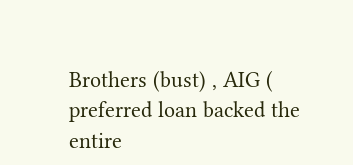Brothers (bust) , AIG ( preferred loan backed the entire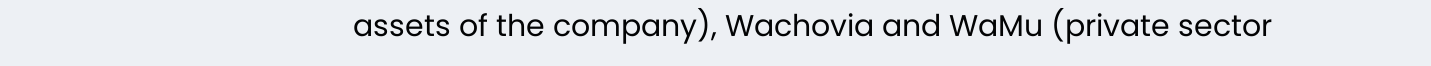assets of the company), Wachovia and WaMu (private sector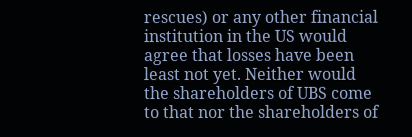rescues) or any other financial institution in the US would agree that losses have been least not yet. Neither would the shareholders of UBS come to that nor the shareholders of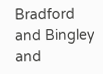Bradford and Bingley and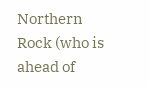Northern Rock (who is ahead of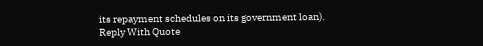its repayment schedules on its government loan).
Reply With Quote